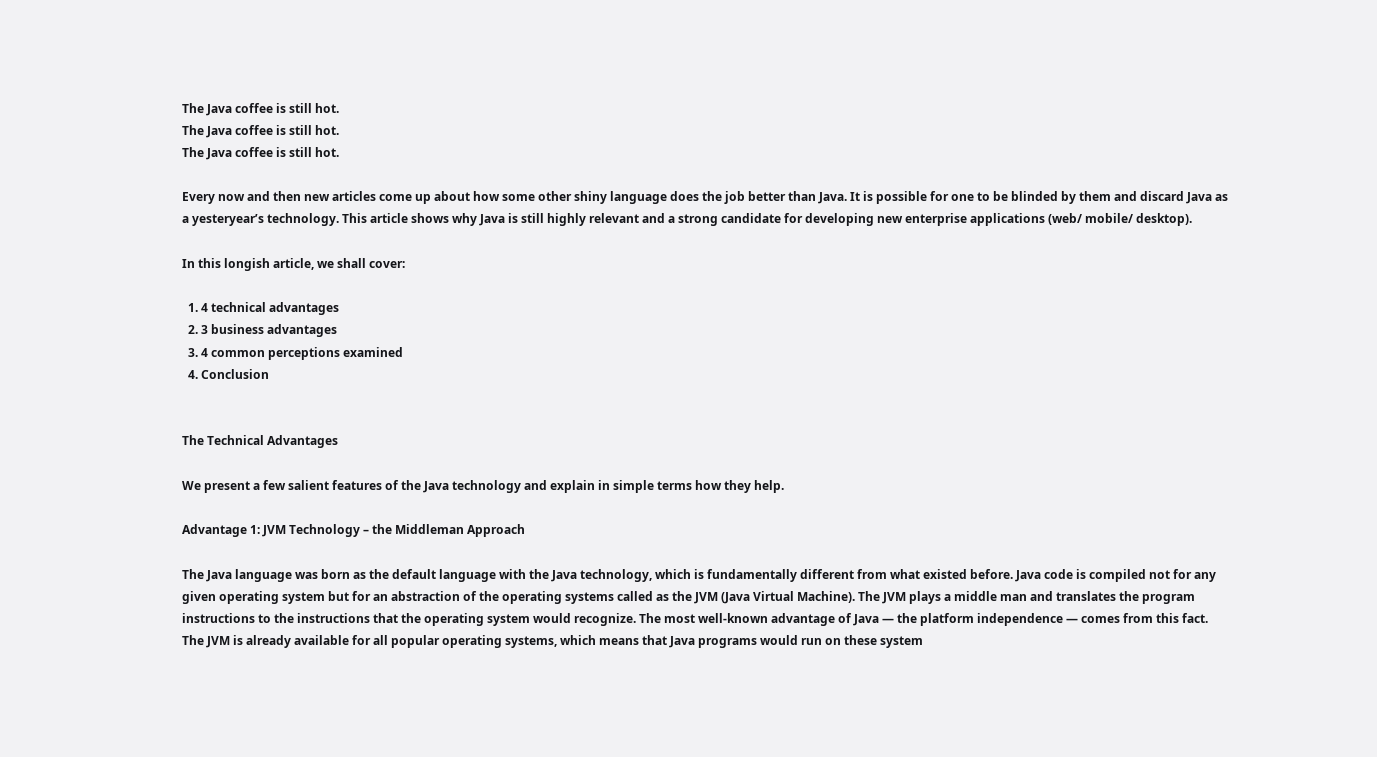The Java coffee is still hot.
The Java coffee is still hot.
The Java coffee is still hot.

Every now and then new articles come up about how some other shiny language does the job better than Java. It is possible for one to be blinded by them and discard Java as a yesteryear’s technology. This article shows why Java is still highly relevant and a strong candidate for developing new enterprise applications (web/ mobile/ desktop).

In this longish article, we shall cover:

  1. 4 technical advantages
  2. 3 business advantages
  3. 4 common perceptions examined
  4. Conclusion


The Technical Advantages

We present a few salient features of the Java technology and explain in simple terms how they help.

Advantage 1: JVM Technology – the Middleman Approach

The Java language was born as the default language with the Java technology, which is fundamentally different from what existed before. Java code is compiled not for any given operating system but for an abstraction of the operating systems called as the JVM (Java Virtual Machine). The JVM plays a middle man and translates the program instructions to the instructions that the operating system would recognize. The most well-known advantage of Java — the platform independence — comes from this fact. The JVM is already available for all popular operating systems, which means that Java programs would run on these system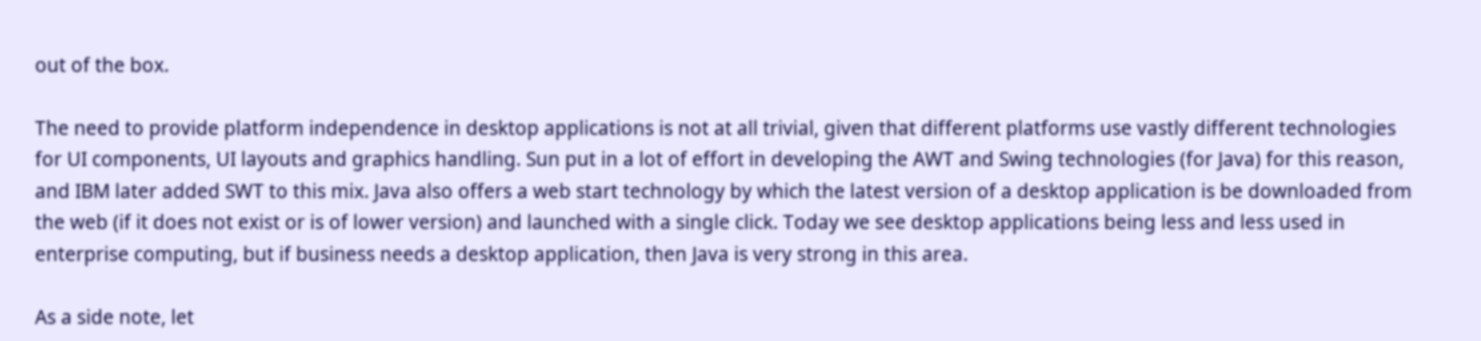out of the box.

The need to provide platform independence in desktop applications is not at all trivial, given that different platforms use vastly different technologies for UI components, UI layouts and graphics handling. Sun put in a lot of effort in developing the AWT and Swing technologies (for Java) for this reason, and IBM later added SWT to this mix. Java also offers a web start technology by which the latest version of a desktop application is be downloaded from the web (if it does not exist or is of lower version) and launched with a single click. Today we see desktop applications being less and less used in enterprise computing, but if business needs a desktop application, then Java is very strong in this area.

As a side note, let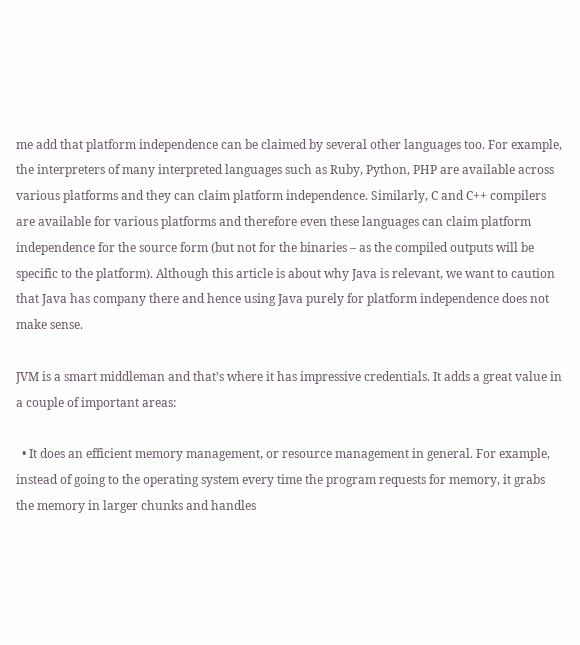me add that platform independence can be claimed by several other languages too. For example, the interpreters of many interpreted languages such as Ruby, Python, PHP are available across various platforms and they can claim platform independence. Similarly, C and C++ compilers are available for various platforms and therefore even these languages can claim platform independence for the source form (but not for the binaries – as the compiled outputs will be specific to the platform). Although this article is about why Java is relevant, we want to caution that Java has company there and hence using Java purely for platform independence does not make sense.

JVM is a smart middleman and that’s where it has impressive credentials. It adds a great value in a couple of important areas:

  • It does an efficient memory management, or resource management in general. For example, instead of going to the operating system every time the program requests for memory, it grabs the memory in larger chunks and handles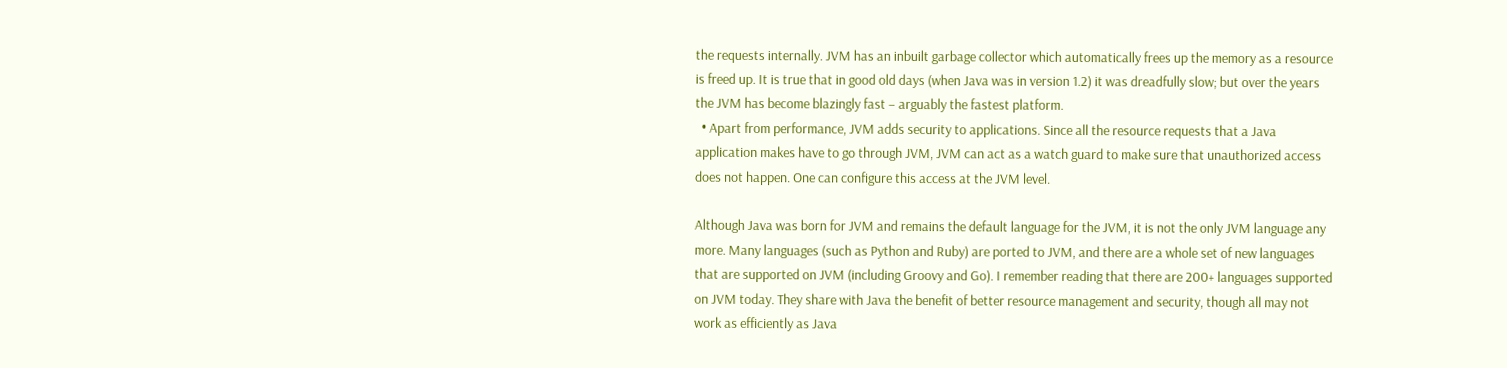the requests internally. JVM has an inbuilt garbage collector which automatically frees up the memory as a resource is freed up. It is true that in good old days (when Java was in version 1.2) it was dreadfully slow; but over the years the JVM has become blazingly fast – arguably the fastest platform.
  • Apart from performance, JVM adds security to applications. Since all the resource requests that a Java application makes have to go through JVM, JVM can act as a watch guard to make sure that unauthorized access does not happen. One can configure this access at the JVM level.

Although Java was born for JVM and remains the default language for the JVM, it is not the only JVM language any more. Many languages (such as Python and Ruby) are ported to JVM, and there are a whole set of new languages that are supported on JVM (including Groovy and Go). I remember reading that there are 200+ languages supported on JVM today. They share with Java the benefit of better resource management and security, though all may not work as efficiently as Java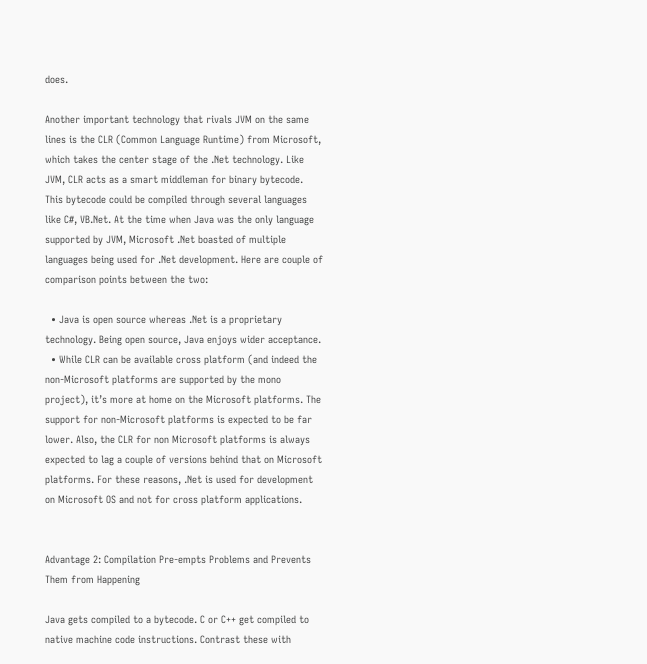does.

Another important technology that rivals JVM on the same lines is the CLR (Common Language Runtime) from Microsoft, which takes the center stage of the .Net technology. Like JVM, CLR acts as a smart middleman for binary bytecode. This bytecode could be compiled through several languages like C#, VB.Net. At the time when Java was the only language supported by JVM, Microsoft .Net boasted of multiple languages being used for .Net development. Here are couple of comparison points between the two:

  • Java is open source whereas .Net is a proprietary technology. Being open source, Java enjoys wider acceptance.
  • While CLR can be available cross platform (and indeed the non-Microsoft platforms are supported by the mono project), it’s more at home on the Microsoft platforms. The support for non-Microsoft platforms is expected to be far lower. Also, the CLR for non Microsoft platforms is always expected to lag a couple of versions behind that on Microsoft platforms. For these reasons, .Net is used for development on Microsoft OS and not for cross platform applications.


Advantage 2: Compilation Pre-empts Problems and Prevents Them from Happening

Java gets compiled to a bytecode. C or C++ get compiled to native machine code instructions. Contrast these with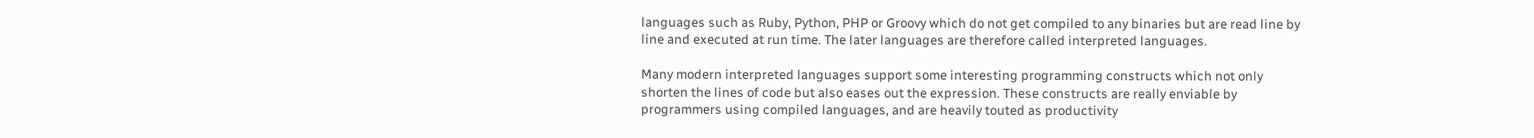languages such as Ruby, Python, PHP or Groovy which do not get compiled to any binaries but are read line by line and executed at run time. The later languages are therefore called interpreted languages.

Many modern interpreted languages support some interesting programming constructs which not only shorten the lines of code but also eases out the expression. These constructs are really enviable by programmers using compiled languages, and are heavily touted as productivity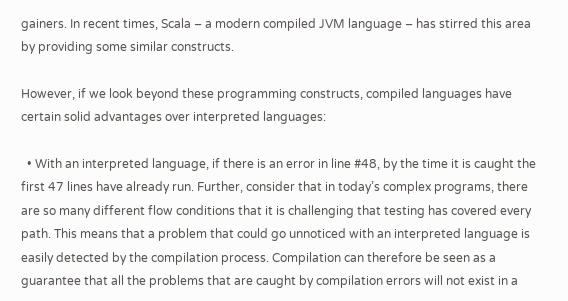gainers. In recent times, Scala – a modern compiled JVM language – has stirred this area by providing some similar constructs.

However, if we look beyond these programming constructs, compiled languages have certain solid advantages over interpreted languages:

  • With an interpreted language, if there is an error in line #48, by the time it is caught the first 47 lines have already run. Further, consider that in today’s complex programs, there are so many different flow conditions that it is challenging that testing has covered every path. This means that a problem that could go unnoticed with an interpreted language is easily detected by the compilation process. Compilation can therefore be seen as a guarantee that all the problems that are caught by compilation errors will not exist in a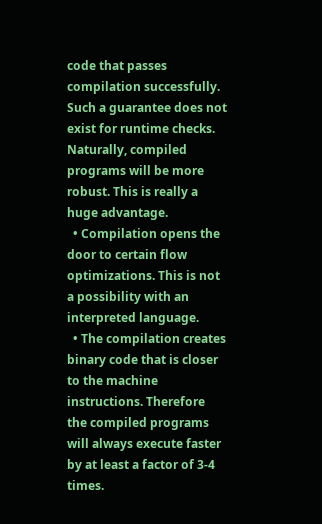code that passes compilation successfully. Such a guarantee does not exist for runtime checks. Naturally, compiled programs will be more robust. This is really a huge advantage.
  • Compilation opens the door to certain flow optimizations. This is not a possibility with an interpreted language.
  • The compilation creates binary code that is closer to the machine instructions. Therefore the compiled programs will always execute faster by at least a factor of 3-4 times.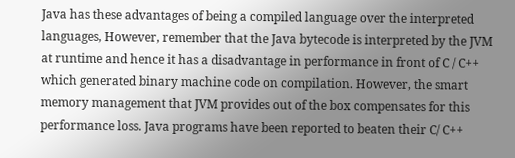Java has these advantages of being a compiled language over the interpreted languages, However, remember that the Java bytecode is interpreted by the JVM at runtime and hence it has a disadvantage in performance in front of C / C++ which generated binary machine code on compilation. However, the smart memory management that JVM provides out of the box compensates for this performance loss. Java programs have been reported to beaten their C/ C++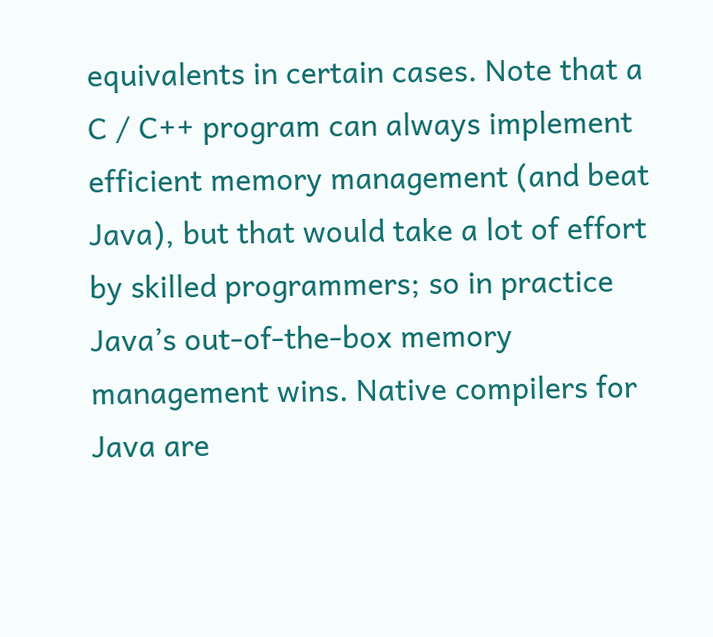equivalents in certain cases. Note that a C / C++ program can always implement efficient memory management (and beat Java), but that would take a lot of effort by skilled programmers; so in practice Java’s out-of-the-box memory management wins. Native compilers for Java are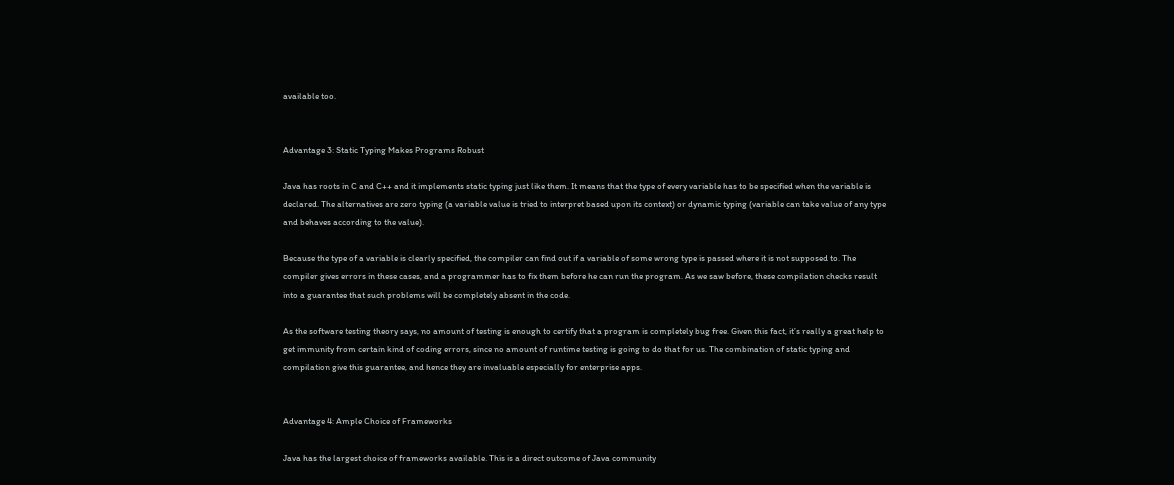available too.


Advantage 3: Static Typing Makes Programs Robust

Java has roots in C and C++ and it implements static typing just like them. It means that the type of every variable has to be specified when the variable is declared. The alternatives are zero typing (a variable value is tried to interpret based upon its context) or dynamic typing (variable can take value of any type and behaves according to the value).

Because the type of a variable is clearly specified, the compiler can find out if a variable of some wrong type is passed where it is not supposed to. The compiler gives errors in these cases, and a programmer has to fix them before he can run the program. As we saw before, these compilation checks result into a guarantee that such problems will be completely absent in the code.

As the software testing theory says, no amount of testing is enough to certify that a program is completely bug free. Given this fact, it’s really a great help to get immunity from certain kind of coding errors, since no amount of runtime testing is going to do that for us. The combination of static typing and compilation give this guarantee, and hence they are invaluable especially for enterprise apps.


Advantage 4: Ample Choice of Frameworks

Java has the largest choice of frameworks available. This is a direct outcome of Java community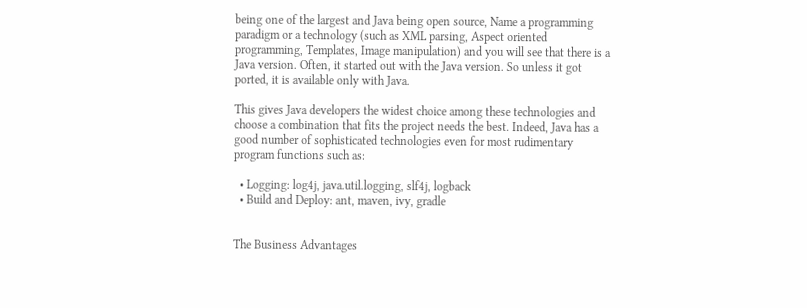being one of the largest and Java being open source, Name a programming paradigm or a technology (such as XML parsing, Aspect oriented programming, Templates, Image manipulation) and you will see that there is a Java version. Often, it started out with the Java version. So unless it got ported, it is available only with Java.

This gives Java developers the widest choice among these technologies and choose a combination that fits the project needs the best. Indeed, Java has a good number of sophisticated technologies even for most rudimentary program functions such as:

  • Logging: log4j, java.util.logging, slf4j, logback
  • Build and Deploy: ant, maven, ivy, gradle


The Business Advantages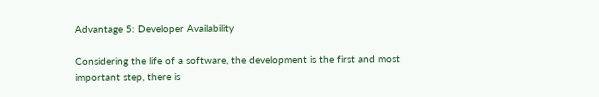Advantage 5: Developer Availability

Considering the life of a software, the development is the first and most important step, there is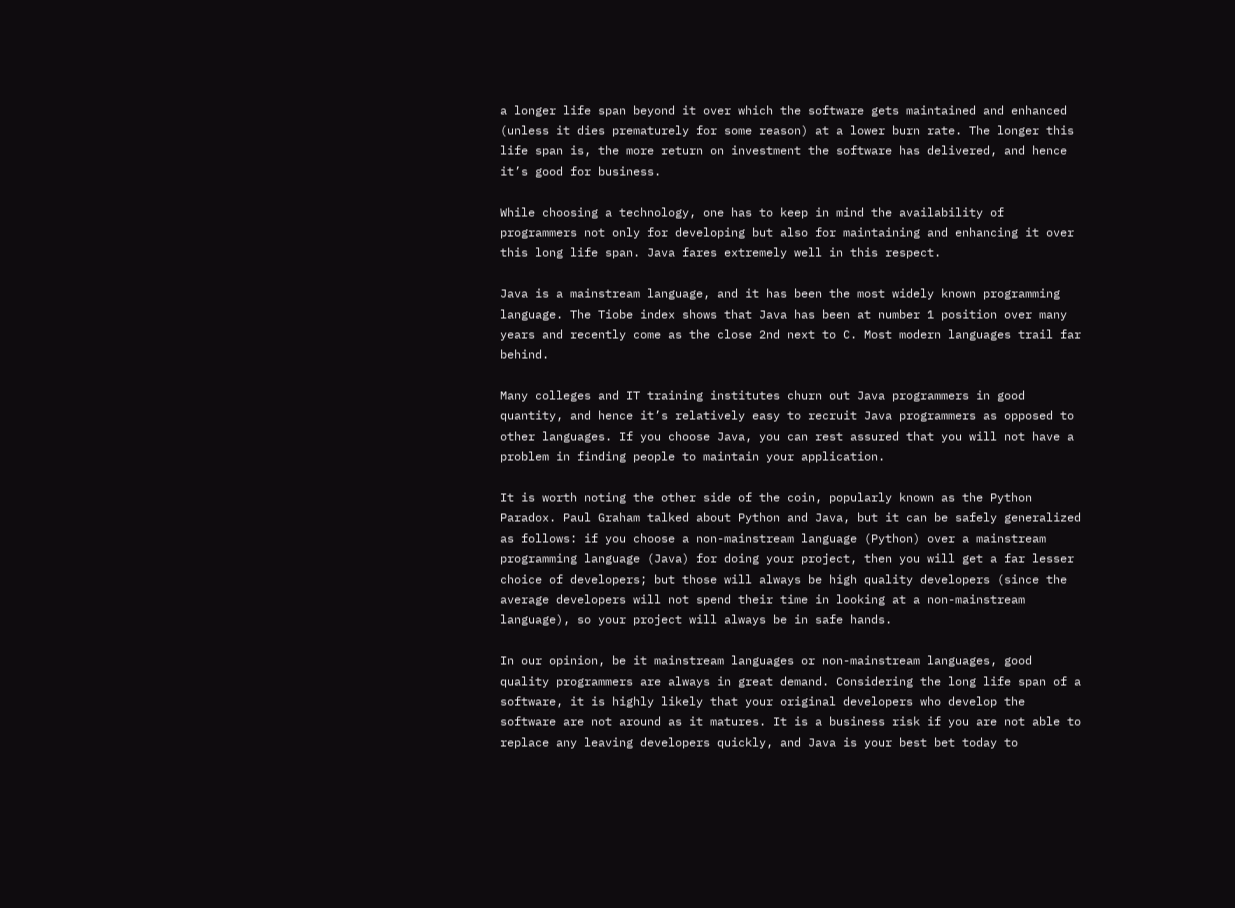a longer life span beyond it over which the software gets maintained and enhanced (unless it dies prematurely for some reason) at a lower burn rate. The longer this life span is, the more return on investment the software has delivered, and hence it’s good for business.

While choosing a technology, one has to keep in mind the availability of programmers not only for developing but also for maintaining and enhancing it over this long life span. Java fares extremely well in this respect.

Java is a mainstream language, and it has been the most widely known programming language. The Tiobe index shows that Java has been at number 1 position over many years and recently come as the close 2nd next to C. Most modern languages trail far behind.

Many colleges and IT training institutes churn out Java programmers in good quantity, and hence it’s relatively easy to recruit Java programmers as opposed to other languages. If you choose Java, you can rest assured that you will not have a problem in finding people to maintain your application.

It is worth noting the other side of the coin, popularly known as the Python Paradox. Paul Graham talked about Python and Java, but it can be safely generalized as follows: if you choose a non-mainstream language (Python) over a mainstream programming language (Java) for doing your project, then you will get a far lesser choice of developers; but those will always be high quality developers (since the average developers will not spend their time in looking at a non-mainstream language), so your project will always be in safe hands.

In our opinion, be it mainstream languages or non-mainstream languages, good quality programmers are always in great demand. Considering the long life span of a software, it is highly likely that your original developers who develop the software are not around as it matures. It is a business risk if you are not able to replace any leaving developers quickly, and Java is your best bet today to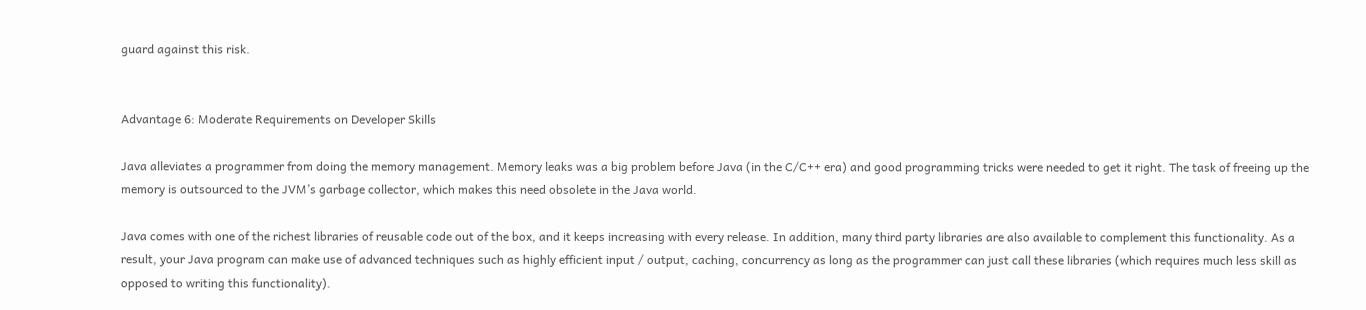guard against this risk.


Advantage 6: Moderate Requirements on Developer Skills

Java alleviates a programmer from doing the memory management. Memory leaks was a big problem before Java (in the C/C++ era) and good programming tricks were needed to get it right. The task of freeing up the memory is outsourced to the JVM’s garbage collector, which makes this need obsolete in the Java world.

Java comes with one of the richest libraries of reusable code out of the box, and it keeps increasing with every release. In addition, many third party libraries are also available to complement this functionality. As a result, your Java program can make use of advanced techniques such as highly efficient input / output, caching, concurrency as long as the programmer can just call these libraries (which requires much less skill as opposed to writing this functionality).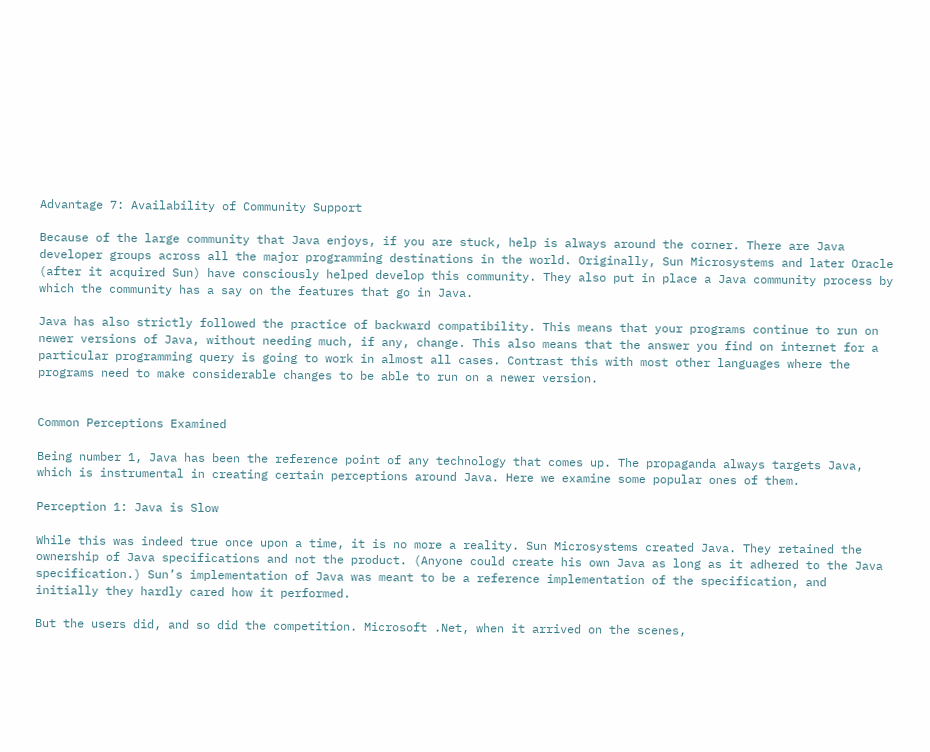Advantage 7: Availability of Community Support

Because of the large community that Java enjoys, if you are stuck, help is always around the corner. There are Java developer groups across all the major programming destinations in the world. Originally, Sun Microsystems and later Oracle (after it acquired Sun) have consciously helped develop this community. They also put in place a Java community process by which the community has a say on the features that go in Java.

Java has also strictly followed the practice of backward compatibility. This means that your programs continue to run on newer versions of Java, without needing much, if any, change. This also means that the answer you find on internet for a particular programming query is going to work in almost all cases. Contrast this with most other languages where the programs need to make considerable changes to be able to run on a newer version.


Common Perceptions Examined

Being number 1, Java has been the reference point of any technology that comes up. The propaganda always targets Java, which is instrumental in creating certain perceptions around Java. Here we examine some popular ones of them.

Perception 1: Java is Slow

While this was indeed true once upon a time, it is no more a reality. Sun Microsystems created Java. They retained the ownership of Java specifications and not the product. (Anyone could create his own Java as long as it adhered to the Java specification.) Sun’s implementation of Java was meant to be a reference implementation of the specification, and initially they hardly cared how it performed.

But the users did, and so did the competition. Microsoft .Net, when it arrived on the scenes,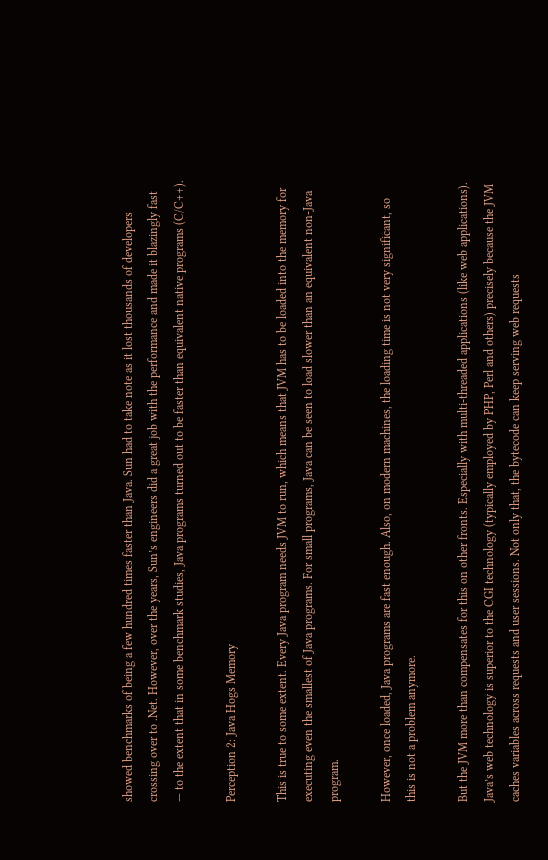showed benchmarks of being a few hundred times faster than Java. Sun had to take note as it lost thousands of developers crossing over to .Net. However, over the years, Sun’s engineers did a great job with the performance and made it blazingly fast — to the extent that in some benchmark studies, Java programs turned out to be faster than equivalent native programs (C/C++).

Perception 2: Java Hogs Memory

This is true to some extent. Every Java program needs JVM to run, which means that JVM has to be loaded into the memory for executing even the smallest of Java programs. For small programs, Java can be seen to load slower than an equivalent non-Java program.

However, once loaded, Java programs are fast enough. Also, on modern machines, the loading time is not very significant, so this is not a problem anymore.

But the JVM more than compensates for this on other fronts. Especially with multi-threaded applications (like web applications). Java’s web technology is superior to the CGI technology (typically employed by PHP, Perl and others) precisely because the JVM caches variables across requests and user sessions. Not only that, the bytecode can keep serving web requests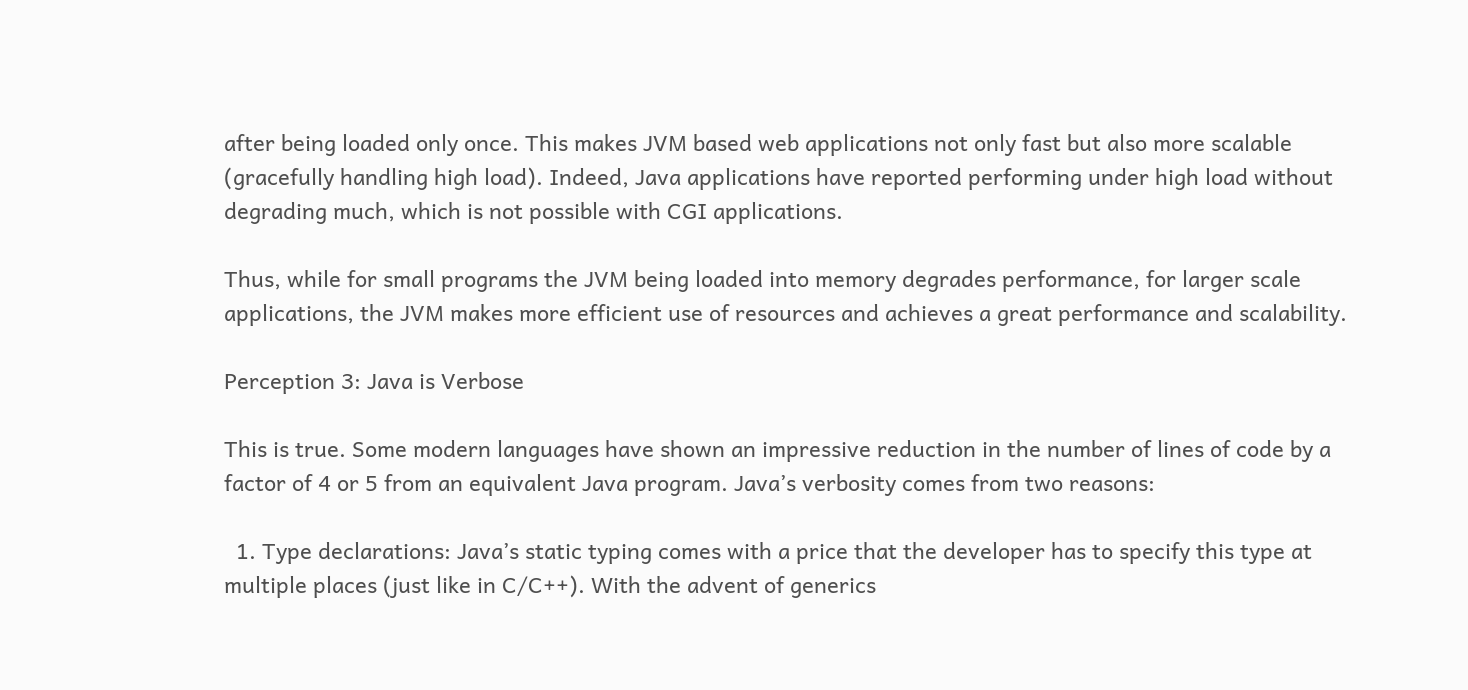after being loaded only once. This makes JVM based web applications not only fast but also more scalable (gracefully handling high load). Indeed, Java applications have reported performing under high load without degrading much, which is not possible with CGI applications.

Thus, while for small programs the JVM being loaded into memory degrades performance, for larger scale applications, the JVM makes more efficient use of resources and achieves a great performance and scalability.

Perception 3: Java is Verbose

This is true. Some modern languages have shown an impressive reduction in the number of lines of code by a factor of 4 or 5 from an equivalent Java program. Java’s verbosity comes from two reasons:

  1. Type declarations: Java’s static typing comes with a price that the developer has to specify this type at multiple places (just like in C/C++). With the advent of generics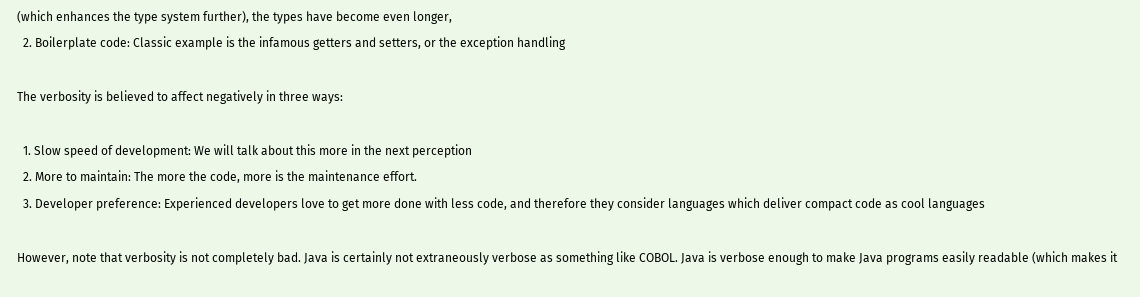(which enhances the type system further), the types have become even longer,
  2. Boilerplate code: Classic example is the infamous getters and setters, or the exception handling

The verbosity is believed to affect negatively in three ways:

  1. Slow speed of development: We will talk about this more in the next perception
  2. More to maintain: The more the code, more is the maintenance effort.
  3. Developer preference: Experienced developers love to get more done with less code, and therefore they consider languages which deliver compact code as cool languages

However, note that verbosity is not completely bad. Java is certainly not extraneously verbose as something like COBOL. Java is verbose enough to make Java programs easily readable (which makes it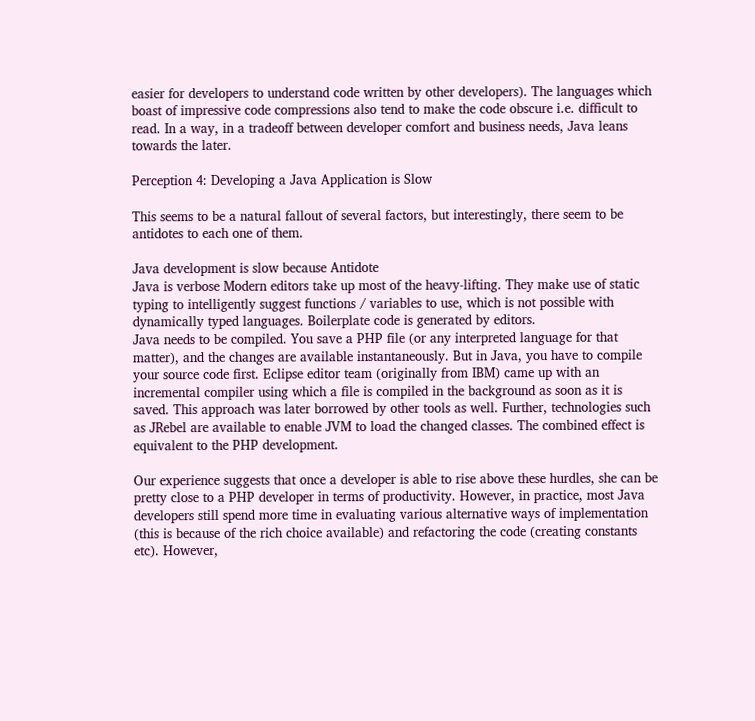easier for developers to understand code written by other developers). The languages which boast of impressive code compressions also tend to make the code obscure i.e. difficult to read. In a way, in a tradeoff between developer comfort and business needs, Java leans towards the later.

Perception 4: Developing a Java Application is Slow

This seems to be a natural fallout of several factors, but interestingly, there seem to be antidotes to each one of them.

Java development is slow because Antidote
Java is verbose Modern editors take up most of the heavy-lifting. They make use of static typing to intelligently suggest functions / variables to use, which is not possible with dynamically typed languages. Boilerplate code is generated by editors.
Java needs to be compiled. You save a PHP file (or any interpreted language for that matter), and the changes are available instantaneously. But in Java, you have to compile your source code first. Eclipse editor team (originally from IBM) came up with an incremental compiler using which a file is compiled in the background as soon as it is saved. This approach was later borrowed by other tools as well. Further, technologies such as JRebel are available to enable JVM to load the changed classes. The combined effect is equivalent to the PHP development.

Our experience suggests that once a developer is able to rise above these hurdles, she can be pretty close to a PHP developer in terms of productivity. However, in practice, most Java developers still spend more time in evaluating various alternative ways of implementation (this is because of the rich choice available) and refactoring the code (creating constants etc). However,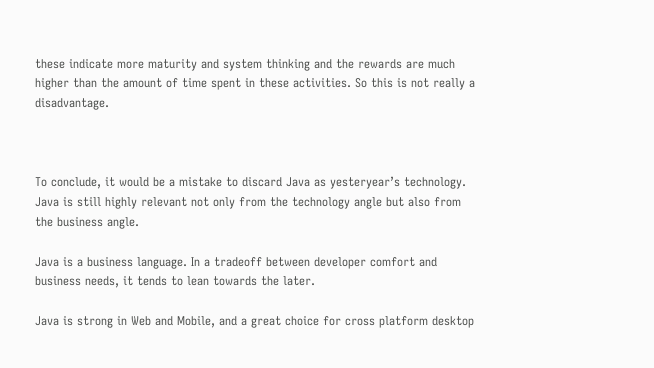these indicate more maturity and system thinking and the rewards are much higher than the amount of time spent in these activities. So this is not really a disadvantage.



To conclude, it would be a mistake to discard Java as yesteryear’s technology. Java is still highly relevant not only from the technology angle but also from the business angle.

Java is a business language. In a tradeoff between developer comfort and business needs, it tends to lean towards the later.

Java is strong in Web and Mobile, and a great choice for cross platform desktop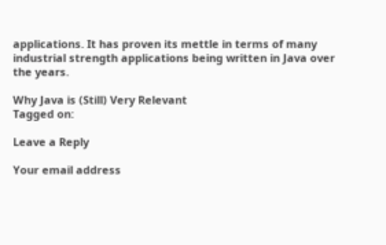applications. It has proven its mettle in terms of many industrial strength applications being written in Java over the years.

Why Java is (Still) Very Relevant
Tagged on:

Leave a Reply

Your email address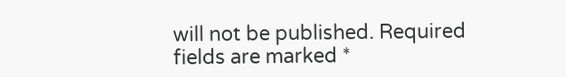will not be published. Required fields are marked *